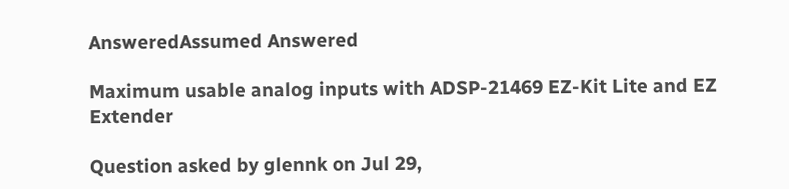AnsweredAssumed Answered

Maximum usable analog inputs with ADSP-21469 EZ-Kit Lite and EZ Extender

Question asked by glennk on Jul 29,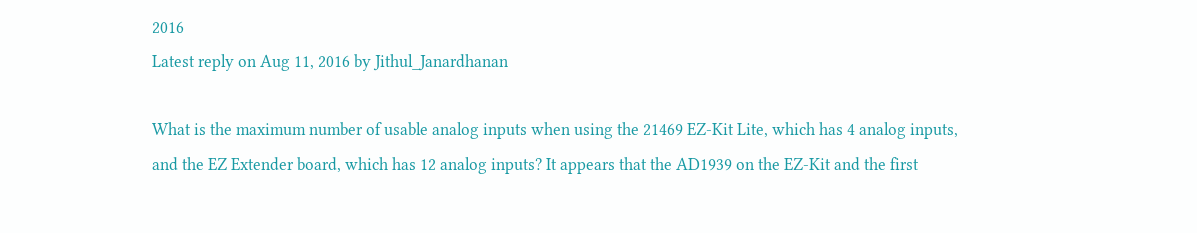2016
Latest reply on Aug 11, 2016 by Jithul_Janardhanan

What is the maximum number of usable analog inputs when using the 21469 EZ-Kit Lite, which has 4 analog inputs, and the EZ Extender board, which has 12 analog inputs? It appears that the AD1939 on the EZ-Kit and the first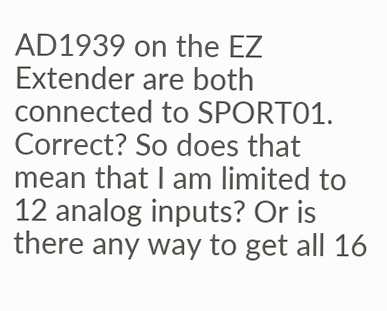AD1939 on the EZ Extender are both connected to SPORT01. Correct? So does that mean that I am limited to 12 analog inputs? Or is there any way to get all 16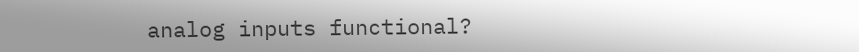analog inputs functional?